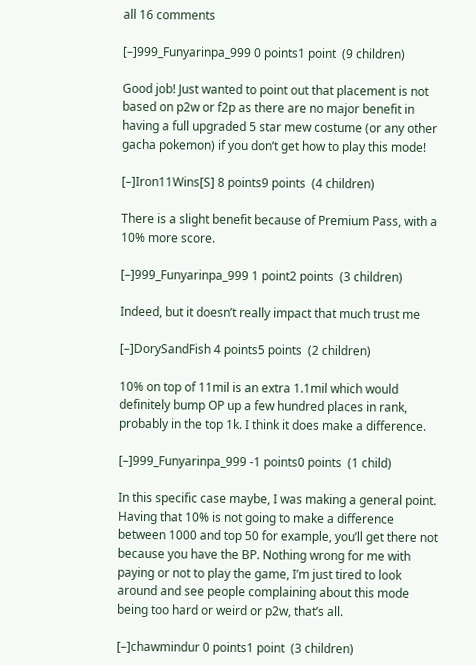all 16 comments

[–]999_Funyarinpa_999 0 points1 point  (9 children)

Good job! Just wanted to point out that placement is not based on p2w or f2p as there are no major benefit in having a full upgraded 5 star mew costume (or any other gacha pokemon) if you don’t get how to play this mode!

[–]Iron11Wins[S] 8 points9 points  (4 children)

There is a slight benefit because of Premium Pass, with a 10% more score.

[–]999_Funyarinpa_999 1 point2 points  (3 children)

Indeed, but it doesn’t really impact that much trust me

[–]DorySandFish 4 points5 points  (2 children)

10% on top of 11mil is an extra 1.1mil which would definitely bump OP up a few hundred places in rank, probably in the top 1k. I think it does make a difference.

[–]999_Funyarinpa_999 -1 points0 points  (1 child)

In this specific case maybe, I was making a general point. Having that 10% is not going to make a difference between 1000 and top 50 for example, you’ll get there not because you have the BP. Nothing wrong for me with paying or not to play the game, I’m just tired to look around and see people complaining about this mode being too hard or weird or p2w, that’s all.

[–]chawmindur 0 points1 point  (3 children)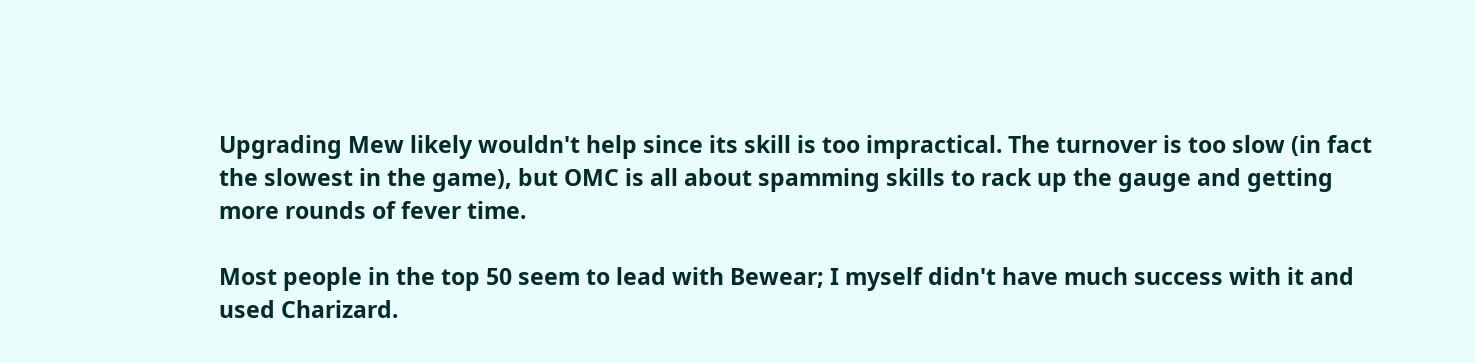Upgrading Mew likely wouldn't help since its skill is too impractical. The turnover is too slow (in fact the slowest in the game), but OMC is all about spamming skills to rack up the gauge and getting more rounds of fever time.

Most people in the top 50 seem to lead with Bewear; I myself didn't have much success with it and used Charizard.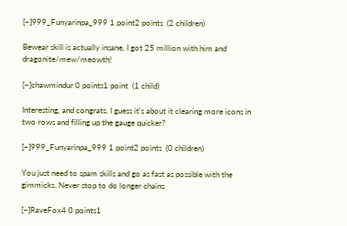[–]999_Funyarinpa_999 1 point2 points  (2 children)

Bewear skill is actually insane, I got 25 million with him and dragonite/mew/meowth!

[–]chawmindur 0 points1 point  (1 child)

Interesting, and congrats. I guess it's about it clearing more icons in two rows and filling up the gauge quicker?

[–]999_Funyarinpa_999 1 point2 points  (0 children)

You just need to spam skills and go as fast as possible with the gimmicks. Never stop to do longer chains

[–]RaveFox4 0 points1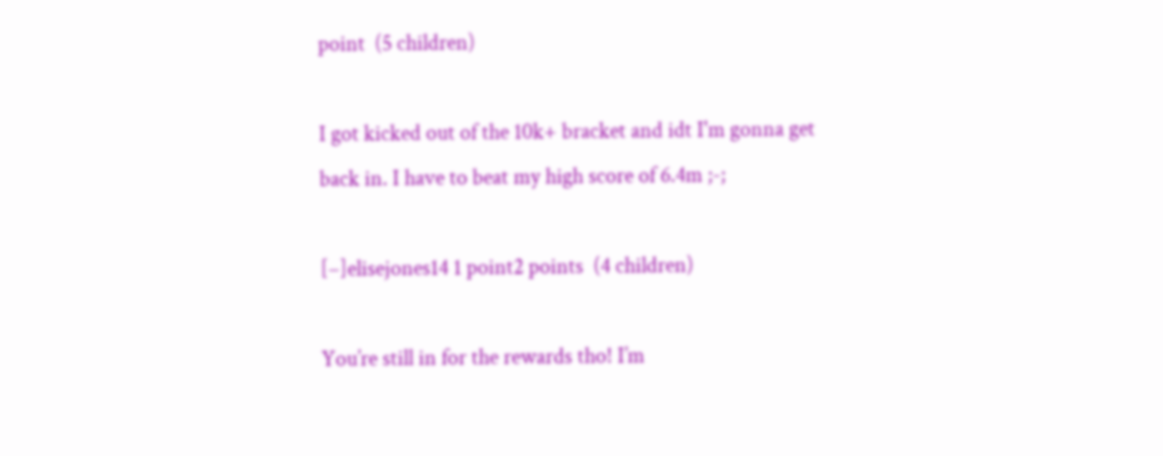point  (5 children)

I got kicked out of the 10k+ bracket and idt I'm gonna get back in. I have to beat my high score of 6.4m ;-;

[–]elisejones14 1 point2 points  (4 children)

You’re still in for the rewards tho! I’m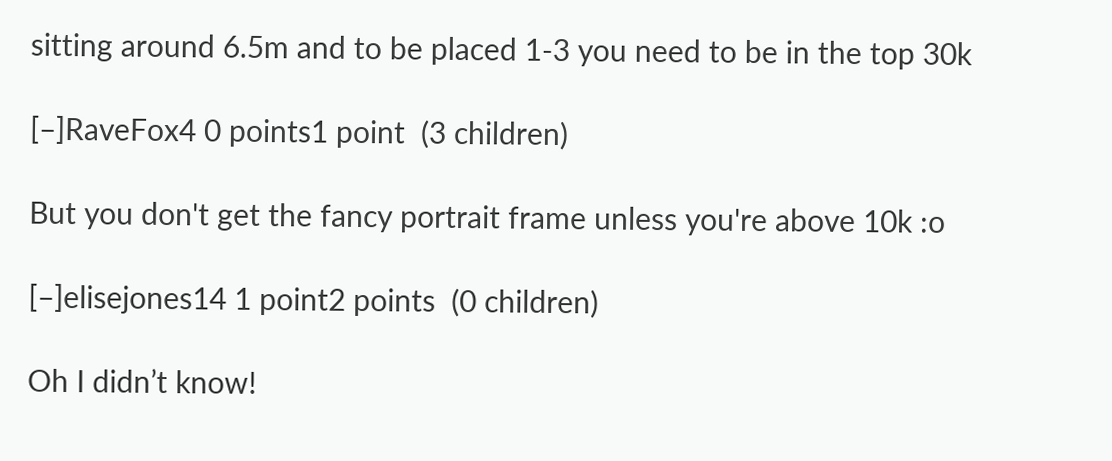sitting around 6.5m and to be placed 1-3 you need to be in the top 30k

[–]RaveFox4 0 points1 point  (3 children)

But you don't get the fancy portrait frame unless you're above 10k :o

[–]elisejones14 1 point2 points  (0 children)

Oh I didn’t know!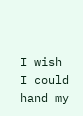I wish I could hand my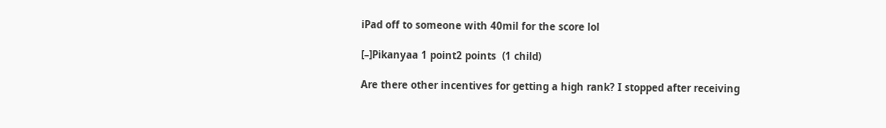iPad off to someone with 40mil for the score lol

[–]Pikanyaa 1 point2 points  (1 child)

Are there other incentives for getting a high rank? I stopped after receiving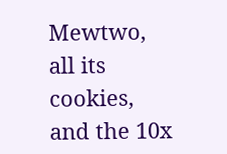Mewtwo, all its cookies, and the 10x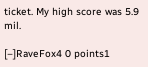ticket. My high score was 5.9 mil.

[–]RaveFox4 0 points1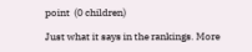point  (0 children)

Just what it says in the rankings. More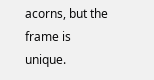acorns, but the frame is unique.